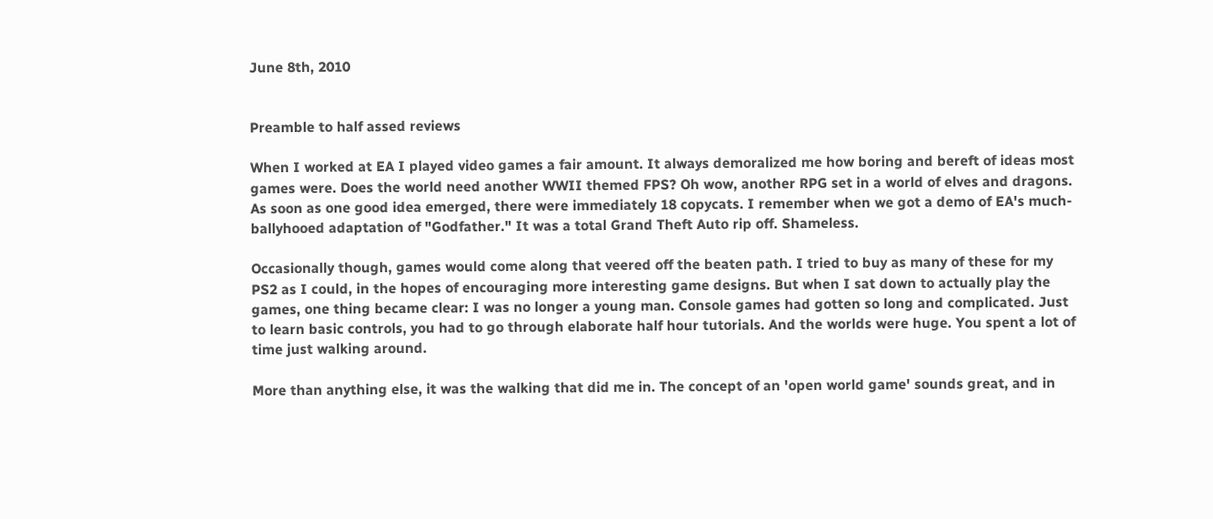June 8th, 2010


Preamble to half assed reviews

When I worked at EA I played video games a fair amount. It always demoralized me how boring and bereft of ideas most games were. Does the world need another WWII themed FPS? Oh wow, another RPG set in a world of elves and dragons. As soon as one good idea emerged, there were immediately 18 copycats. I remember when we got a demo of EA's much-ballyhooed adaptation of "Godfather." It was a total Grand Theft Auto rip off. Shameless.

Occasionally though, games would come along that veered off the beaten path. I tried to buy as many of these for my PS2 as I could, in the hopes of encouraging more interesting game designs. But when I sat down to actually play the games, one thing became clear: I was no longer a young man. Console games had gotten so long and complicated. Just to learn basic controls, you had to go through elaborate half hour tutorials. And the worlds were huge. You spent a lot of time just walking around.

More than anything else, it was the walking that did me in. The concept of an 'open world game' sounds great, and in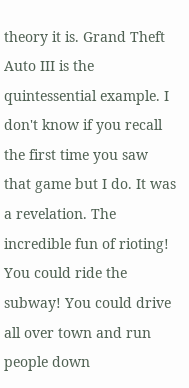theory it is. Grand Theft Auto III is the quintessential example. I don't know if you recall the first time you saw that game but I do. It was a revelation. The incredible fun of rioting! You could ride the subway! You could drive all over town and run people down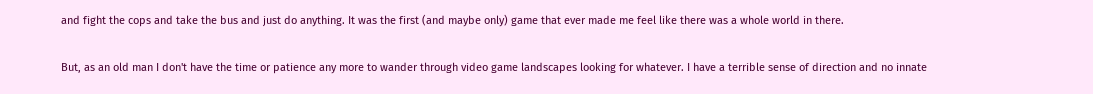and fight the cops and take the bus and just do anything. It was the first (and maybe only) game that ever made me feel like there was a whole world in there.

But, as an old man I don't have the time or patience any more to wander through video game landscapes looking for whatever. I have a terrible sense of direction and no innate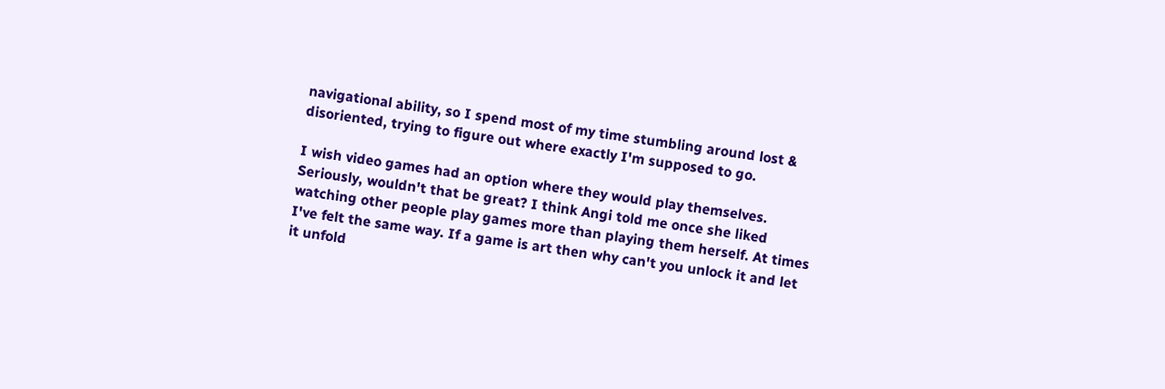navigational ability, so I spend most of my time stumbling around lost & disoriented, trying to figure out where exactly I'm supposed to go.

I wish video games had an option where they would play themselves. Seriously, wouldn't that be great? I think Angi told me once she liked watching other people play games more than playing them herself. At times I've felt the same way. If a game is art then why can't you unlock it and let it unfold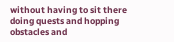without having to sit there doing quests and hopping obstacles and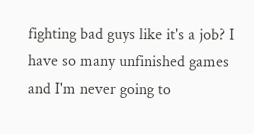fighting bad guys like it's a job? I have so many unfinished games and I'm never going to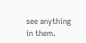see anything in them.